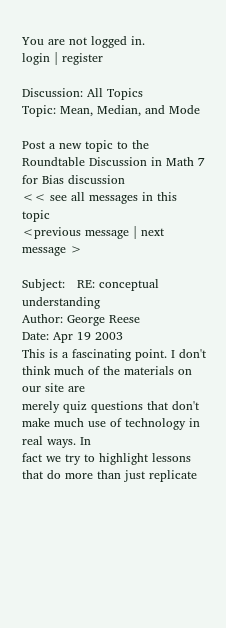You are not logged in.
login | register

Discussion: All Topics
Topic: Mean, Median, and Mode

Post a new topic to the Roundtable Discussion in Math 7 for Bias discussion
<< see all messages in this topic
<previous message | next message >

Subject:   RE: conceptual understanding
Author: George Reese
Date: Apr 19 2003
This is a fascinating point. I don't think much of the materials on our site are
merely quiz questions that don't make much use of technology in real ways. In
fact we try to highlight lessons that do more than just replicate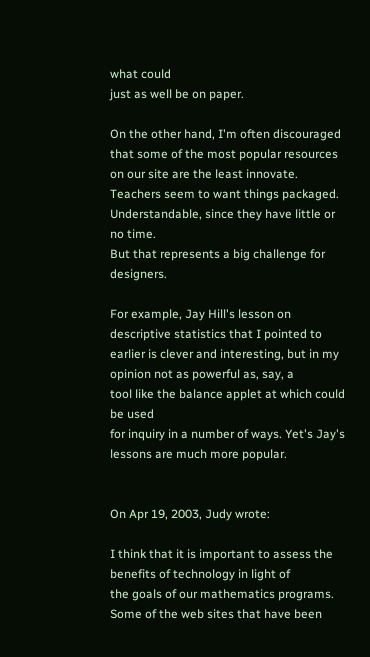what could
just as well be on paper.

On the other hand, I'm often discouraged that some of the most popular resources
on our site are the least innovate. Teachers seem to want things packaged.
Understandable, since they have little or no time.
But that represents a big challenge for designers.

For example, Jay Hill's lesson on descriptive statistics that I pointed to
earlier is clever and interesting, but in my opinion not as powerful as, say, a
tool like the balance applet at which could be used
for inquiry in a number of ways. Yet's Jay's lessons are much more popular.


On Apr 19, 2003, Judy wrote:

I think that it is important to assess the benefits of technology in light of
the goals of our mathematics programs. Some of the web sites that have been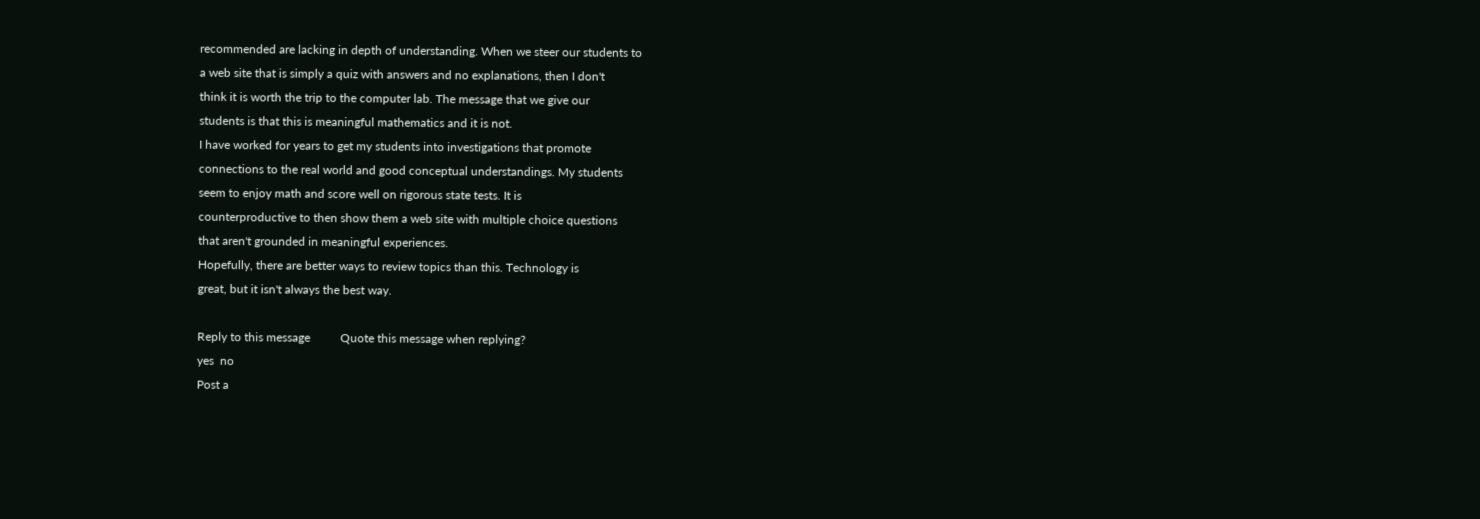recommended are lacking in depth of understanding. When we steer our students to
a web site that is simply a quiz with answers and no explanations, then I don't
think it is worth the trip to the computer lab. The message that we give our
students is that this is meaningful mathematics and it is not.
I have worked for years to get my students into investigations that promote
connections to the real world and good conceptual understandings. My students
seem to enjoy math and score well on rigorous state tests. It is
counterproductive to then show them a web site with multiple choice questions
that aren't grounded in meaningful experiences.
Hopefully, there are better ways to review topics than this. Technology is
great, but it isn't always the best way.

Reply to this message          Quote this message when replying?
yes  no
Post a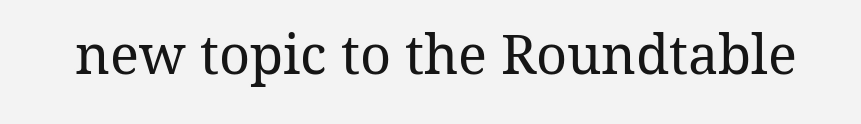new topic to the Roundtable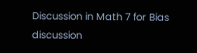Discussion in Math 7 for Bias discussion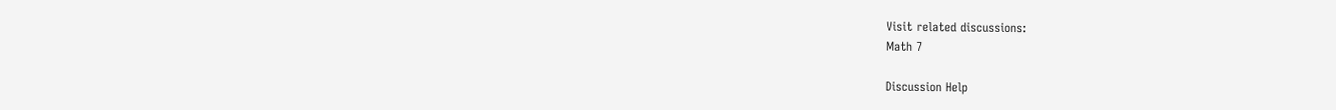Visit related discussions:
Math 7

Discussion Help